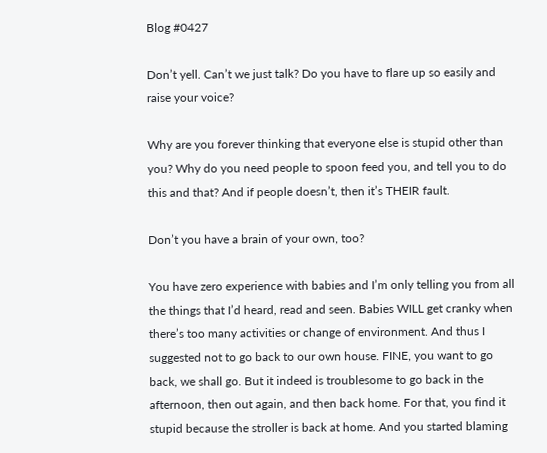Blog #0427

Don’t yell. Can’t we just talk? Do you have to flare up so easily and raise your voice?

Why are you forever thinking that everyone else is stupid other than you? Why do you need people to spoon feed you, and tell you to do this and that? And if people doesn’t, then it’s THEIR fault.

Don’t you have a brain of your own, too?

You have zero experience with babies and I’m only telling you from all the things that I’d heard, read and seen. Babies WILL get cranky when there’s too many activities or change of environment. And thus I suggested not to go back to our own house. FINE, you want to go back, we shall go. But it indeed is troublesome to go back in the afternoon, then out again, and then back home. For that, you find it stupid because the stroller is back at home. And you started blaming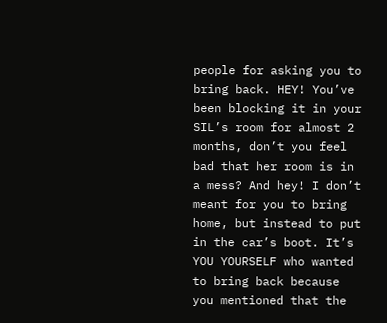people for asking you to bring back. HEY! You’ve been blocking it in your SIL’s room for almost 2 months, don’t you feel bad that her room is in a mess? And hey! I don’t meant for you to bring home, but instead to put in the car’s boot. It’s YOU YOURSELF who wanted to bring back because you mentioned that the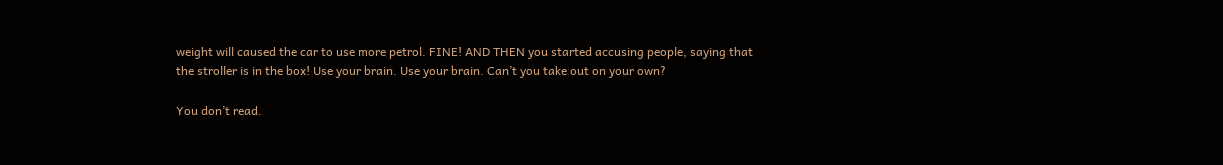weight will caused the car to use more petrol. FINE! AND THEN you started accusing people, saying that the stroller is in the box! Use your brain. Use your brain. Can’t you take out on your own?

You don’t read.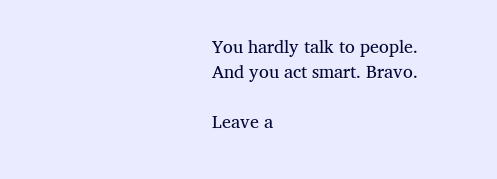You hardly talk to people. And you act smart. Bravo.

Leave a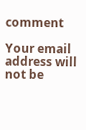comment

Your email address will not be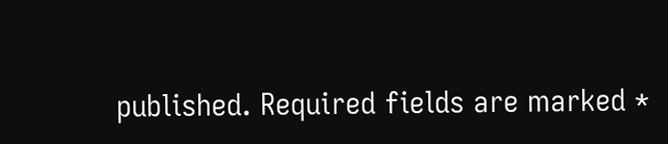published. Required fields are marked *